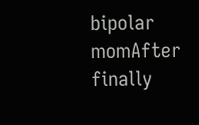bipolar momAfter finally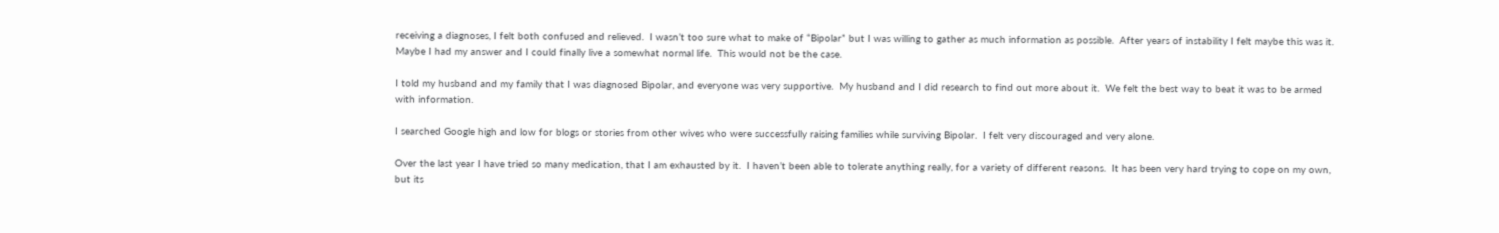receiving a diagnoses, I felt both confused and relieved.  I wasn’t too sure what to make of “Bipolar” but I was willing to gather as much information as possible.  After years of instability I felt maybe this was it.  Maybe I had my answer and I could finally live a somewhat normal life.  This would not be the case.

I told my husband and my family that I was diagnosed Bipolar, and everyone was very supportive.  My husband and I did research to find out more about it.  We felt the best way to beat it was to be armed with information.

I searched Google high and low for blogs or stories from other wives who were successfully raising families while surviving Bipolar.  I felt very discouraged and very alone.

Over the last year I have tried so many medication, that I am exhausted by it.  I haven’t been able to tolerate anything really, for a variety of different reasons.  It has been very hard trying to cope on my own, but its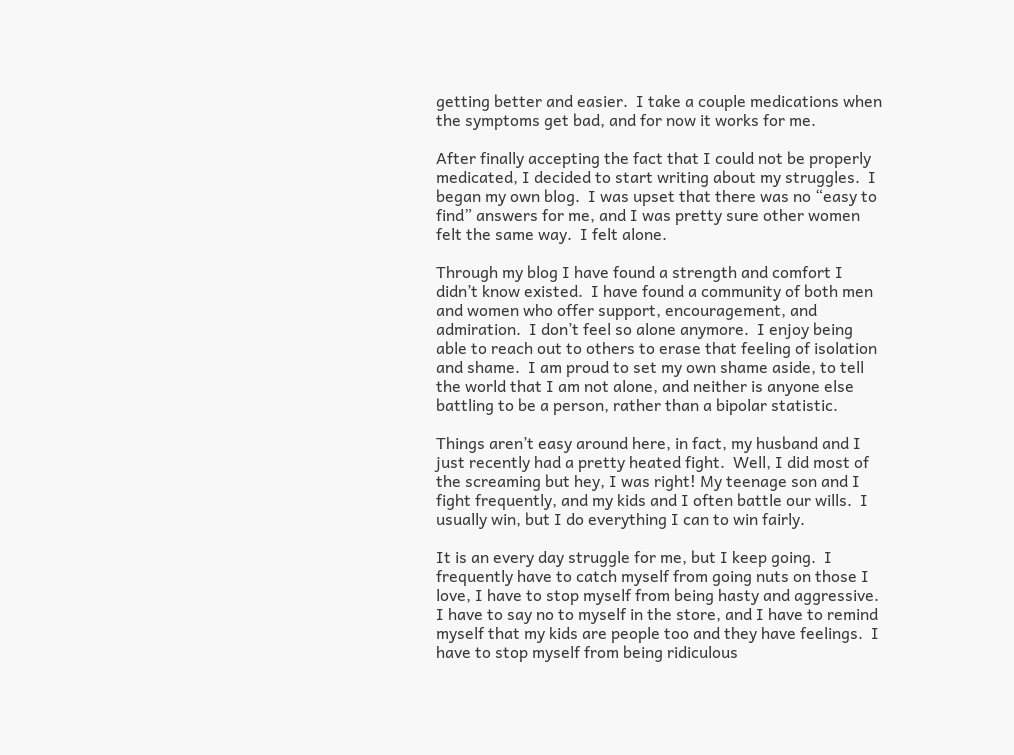getting better and easier.  I take a couple medications when the symptoms get bad, and for now it works for me.

After finally accepting the fact that I could not be properly medicated, I decided to start writing about my struggles.  I began my own blog.  I was upset that there was no “easy to find” answers for me, and I was pretty sure other women felt the same way.  I felt alone.

Through my blog I have found a strength and comfort I didn’t know existed.  I have found a community of both men and women who offer support, encouragement, and admiration.  I don’t feel so alone anymore.  I enjoy being able to reach out to others to erase that feeling of isolation and shame.  I am proud to set my own shame aside, to tell the world that I am not alone, and neither is anyone else battling to be a person, rather than a bipolar statistic.

Things aren’t easy around here, in fact, my husband and I just recently had a pretty heated fight.  Well, I did most of the screaming but hey, I was right! My teenage son and I fight frequently, and my kids and I often battle our wills.  I usually win, but I do everything I can to win fairly.

It is an every day struggle for me, but I keep going.  I frequently have to catch myself from going nuts on those I love, I have to stop myself from being hasty and aggressive.  I have to say no to myself in the store, and I have to remind myself that my kids are people too and they have feelings.  I have to stop myself from being ridiculous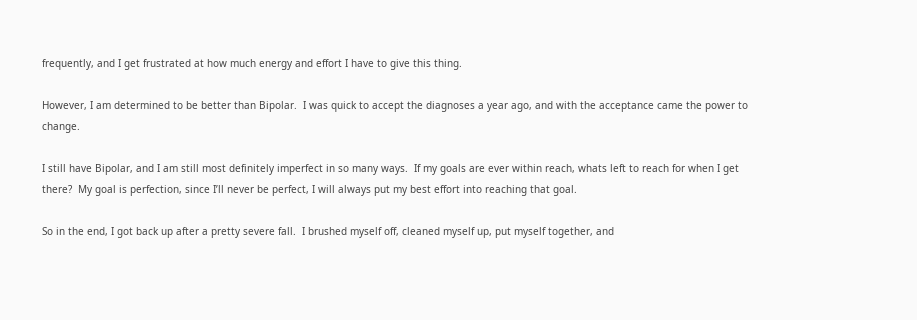frequently, and I get frustrated at how much energy and effort I have to give this thing.

However, I am determined to be better than Bipolar.  I was quick to accept the diagnoses a year ago, and with the acceptance came the power to change.

I still have Bipolar, and I am still most definitely imperfect in so many ways.  If my goals are ever within reach, whats left to reach for when I get there?  My goal is perfection, since I’ll never be perfect, I will always put my best effort into reaching that goal.

So in the end, I got back up after a pretty severe fall.  I brushed myself off, cleaned myself up, put myself together, and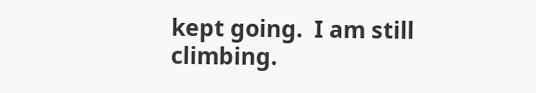kept going.  I am still climbing.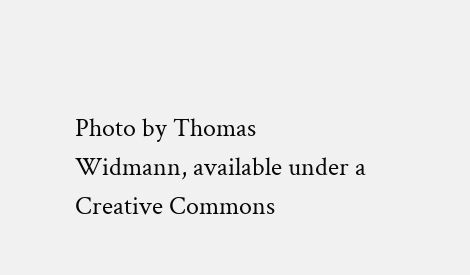Photo by Thomas Widmann, available under a Creative Commons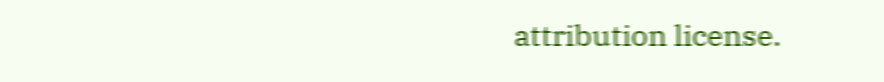attribution license.